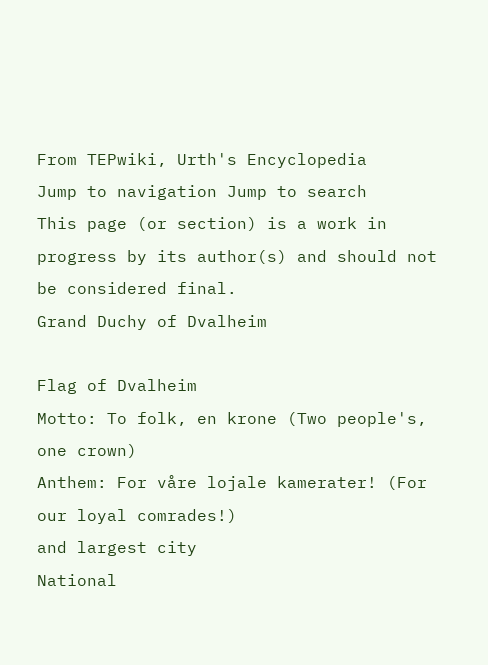From TEPwiki, Urth's Encyclopedia
Jump to navigation Jump to search
This page (or section) is a work in progress by its author(s) and should not be considered final.
Grand Duchy of Dvalheim

Flag of Dvalheim
Motto: To folk, en krone (Two people's, one crown)
Anthem: For våre lojale kamerater! (For our loyal comrades!)
and largest city
National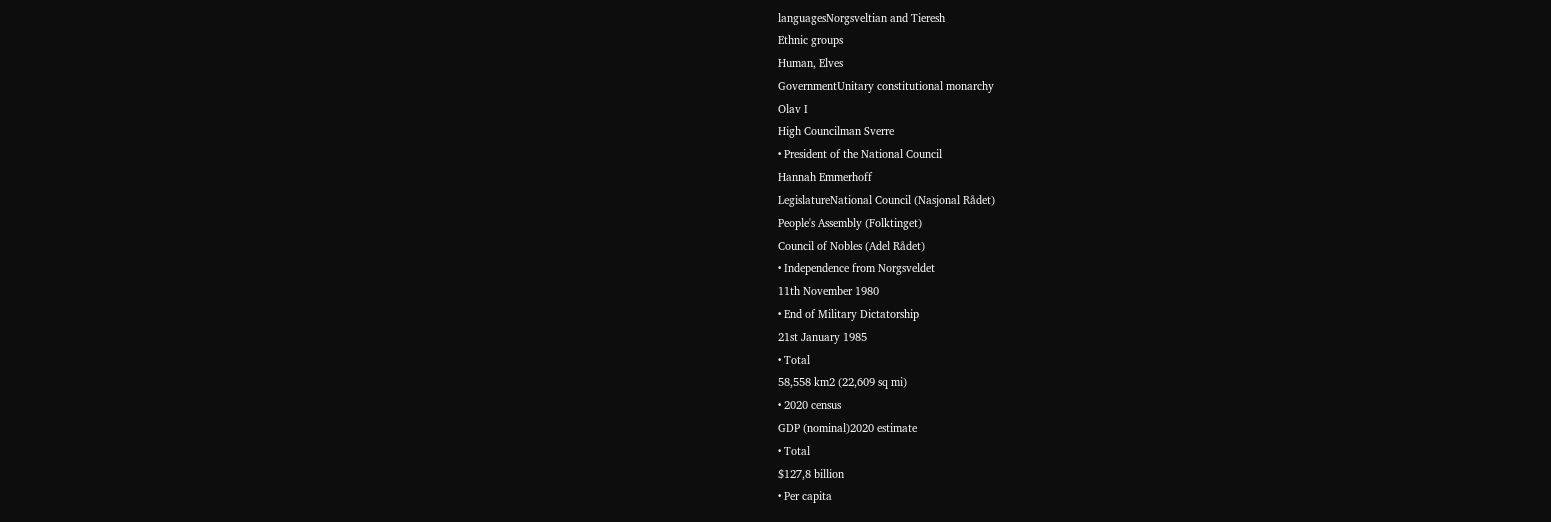languagesNorgsveltian and Tieresh
Ethnic groups
Human, Elves
GovernmentUnitary constitutional monarchy
Olav I
High Councilman Sverre
• President of the National Council
Hannah Emmerhoff
LegislatureNational Council (Nasjonal Rådet)
People's Assembly (Folktinget)
Council of Nobles (Adel Rådet)
• Independence from Norgsveldet
11th November 1980
• End of Military Dictatorship
21st January 1985
• Total
58,558 km2 (22,609 sq mi)
• 2020 census
GDP (nominal)2020 estimate
• Total
$127,8 billion
• Per capita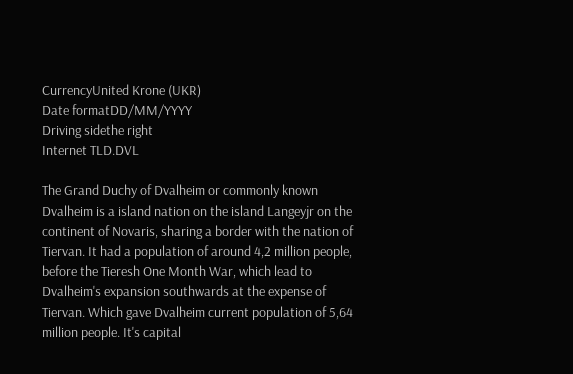CurrencyUnited Krone (UKR)
Date formatDD/MM/YYYY
Driving sidethe right
Internet TLD.DVL

The Grand Duchy of Dvalheim or commonly known Dvalheim is a island nation on the island Langeyjr on the continent of Novaris, sharing a border with the nation of Tiervan. It had a population of around 4,2 million people, before the Tieresh One Month War, which lead to Dvalheim's expansion southwards at the expense of Tiervan. Which gave Dvalheim current population of 5,64 million people. It's capital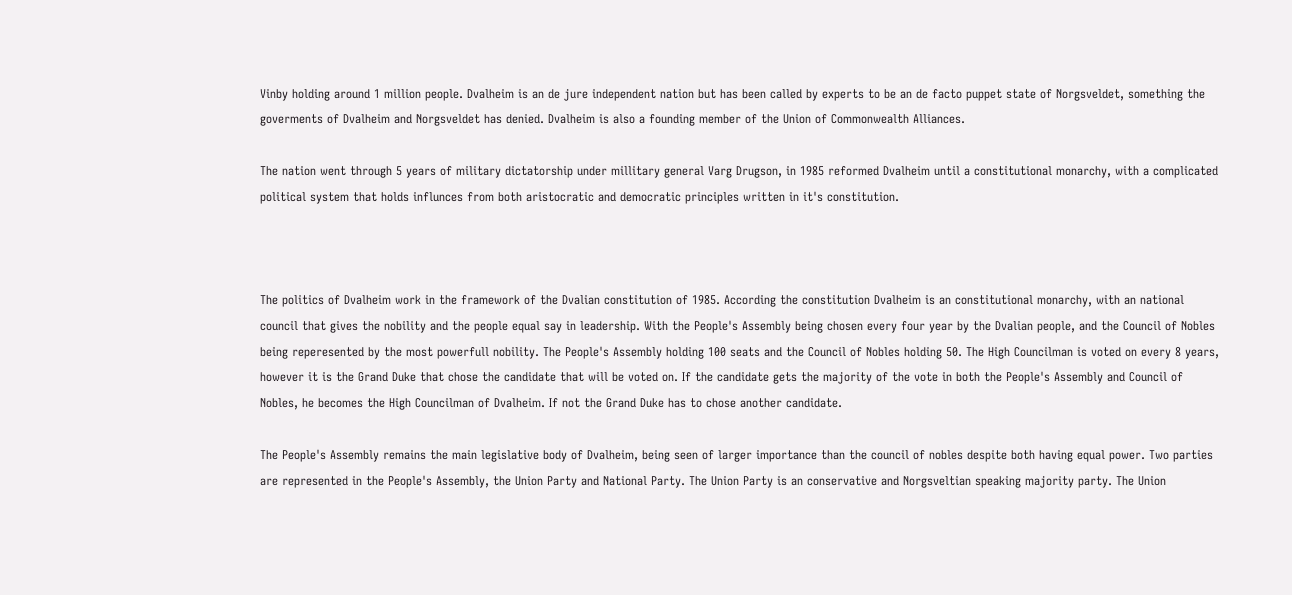Vinby holding around 1 million people. Dvalheim is an de jure independent nation but has been called by experts to be an de facto puppet state of Norgsveldet, something the goverments of Dvalheim and Norgsveldet has denied. Dvalheim is also a founding member of the Union of Commonwealth Alliances.

The nation went through 5 years of military dictatorship under millitary general Varg Drugson, in 1985 reformed Dvalheim until a constitutional monarchy, with a complicated political system that holds influnces from both aristocratic and democratic principles written in it's constitution.



The politics of Dvalheim work in the framework of the Dvalian constitution of 1985. According the constitution Dvalheim is an constitutional monarchy, with an national council that gives the nobility and the people equal say in leadership. With the People's Assembly being chosen every four year by the Dvalian people, and the Council of Nobles being reperesented by the most powerfull nobility. The People's Assembly holding 100 seats and the Council of Nobles holding 50. The High Councilman is voted on every 8 years, however it is the Grand Duke that chose the candidate that will be voted on. If the candidate gets the majority of the vote in both the People's Assembly and Council of Nobles, he becomes the High Councilman of Dvalheim. If not the Grand Duke has to chose another candidate.

The People's Assembly remains the main legislative body of Dvalheim, being seen of larger importance than the council of nobles despite both having equal power. Two parties are represented in the People's Assembly, the Union Party and National Party. The Union Party is an conservative and Norgsveltian speaking majority party. The Union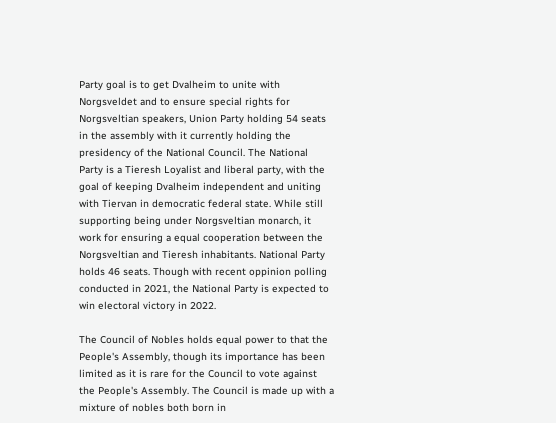Party goal is to get Dvalheim to unite with Norgsveldet and to ensure special rights for Norgsveltian speakers, Union Party holding 54 seats in the assembly with it currently holding the presidency of the National Council. The National Party is a Tieresh Loyalist and liberal party, with the goal of keeping Dvalheim independent and uniting with Tiervan in democratic federal state. While still supporting being under Norgsveltian monarch, it work for ensuring a equal cooperation between the Norgsveltian and Tieresh inhabitants. National Party holds 46 seats. Though with recent oppinion polling conducted in 2021, the National Party is expected to win electoral victory in 2022.

The Council of Nobles holds equal power to that the People's Assembly, though its importance has been limited as it is rare for the Council to vote against the People's Assembly. The Council is made up with a mixture of nobles both born in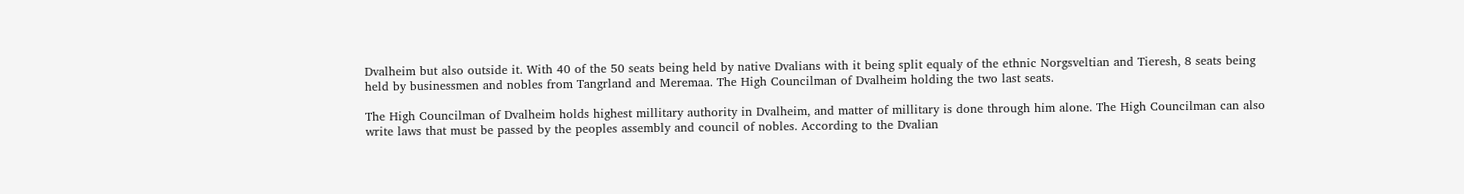Dvalheim but also outside it. With 40 of the 50 seats being held by native Dvalians with it being split equaly of the ethnic Norgsveltian and Tieresh, 8 seats being held by businessmen and nobles from Tangrland and Meremaa. The High Councilman of Dvalheim holding the two last seats.

The High Councilman of Dvalheim holds highest millitary authority in Dvalheim, and matter of millitary is done through him alone. The High Councilman can also write laws that must be passed by the peoples assembly and council of nobles. According to the Dvalian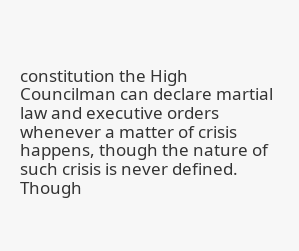constitution the High Councilman can declare martial law and executive orders whenever a matter of crisis happens, though the nature of such crisis is never defined. Though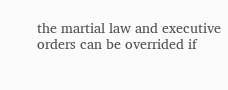the martial law and executive orders can be overrided if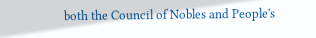both the Council of Nobles and People's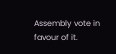Assembly vote in favour of it.